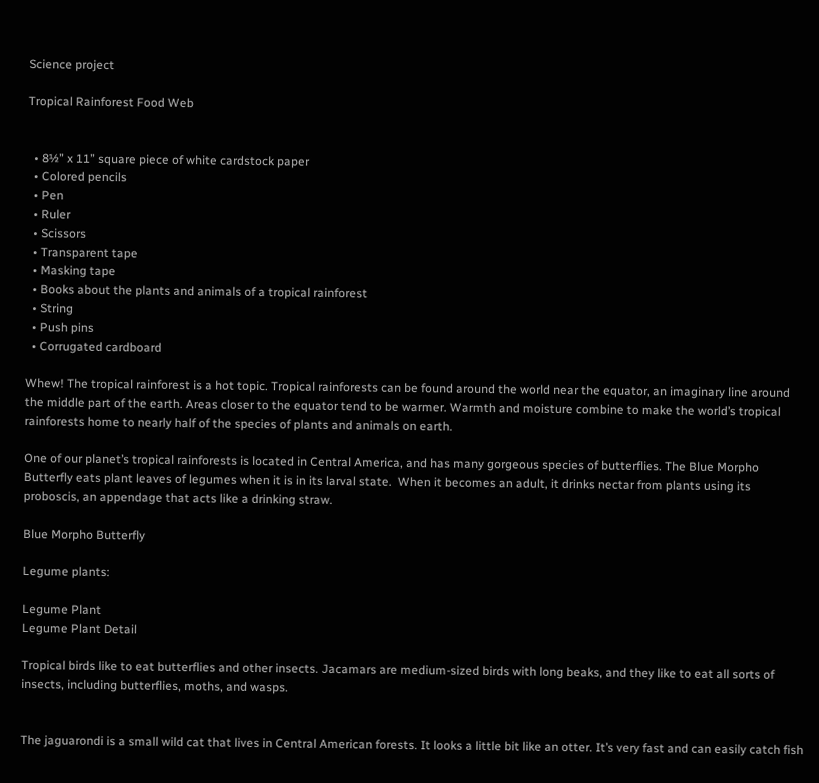Science project

Tropical Rainforest Food Web


  • 8½” x 11” square piece of white cardstock paper
  • Colored pencils
  • Pen
  • Ruler
  • Scissors
  • Transparent tape
  • Masking tape
  • Books about the plants and animals of a tropical rainforest
  • String
  • Push pins
  • Corrugated cardboard

Whew! The tropical rainforest is a hot topic. Tropical rainforests can be found around the world near the equator, an imaginary line around the middle part of the earth. Areas closer to the equator tend to be warmer. Warmth and moisture combine to make the world’s tropical rainforests home to nearly half of the species of plants and animals on earth.

One of our planet’s tropical rainforests is located in Central America, and has many gorgeous species of butterflies. The Blue Morpho Butterfly eats plant leaves of legumes when it is in its larval state.  When it becomes an adult, it drinks nectar from plants using its proboscis, an appendage that acts like a drinking straw.

Blue Morpho Butterfly

Legume plants:

Legume Plant
Legume Plant Detail

Tropical birds like to eat butterflies and other insects. Jacamars are medium-sized birds with long beaks, and they like to eat all sorts of insects, including butterflies, moths, and wasps.


The jaguarondi is a small wild cat that lives in Central American forests. It looks a little bit like an otter. It’s very fast and can easily catch fish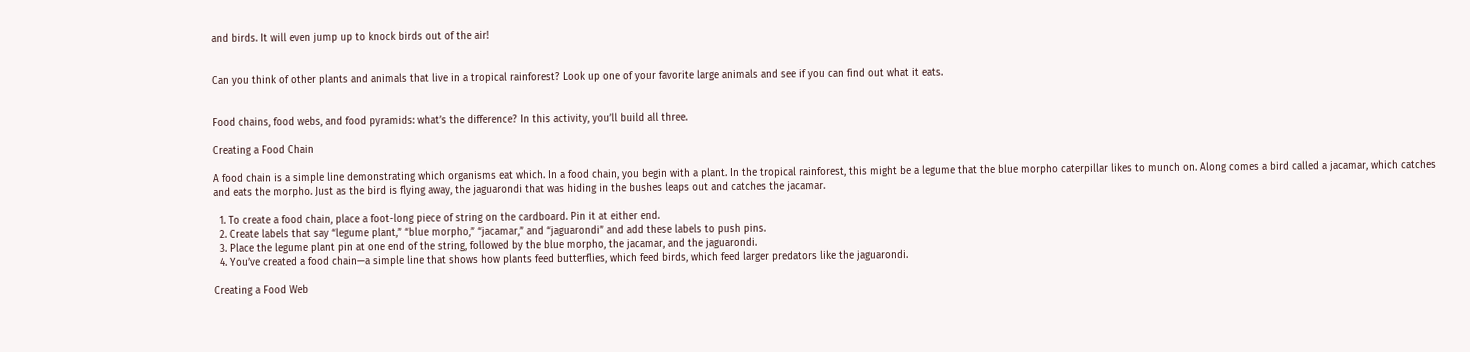and birds. It will even jump up to knock birds out of the air!


Can you think of other plants and animals that live in a tropical rainforest? Look up one of your favorite large animals and see if you can find out what it eats.


Food chains, food webs, and food pyramids: what’s the difference? In this activity, you’ll build all three.

Creating a Food Chain

A food chain is a simple line demonstrating which organisms eat which. In a food chain, you begin with a plant. In the tropical rainforest, this might be a legume that the blue morpho caterpillar likes to munch on. Along comes a bird called a jacamar, which catches and eats the morpho. Just as the bird is flying away, the jaguarondi that was hiding in the bushes leaps out and catches the jacamar.

  1. To create a food chain, place a foot-long piece of string on the cardboard. Pin it at either end.
  2. Create labels that say “legume plant,” “blue morpho,” “jacamar,” and “jaguarondi” and add these labels to push pins.
  3. Place the legume plant pin at one end of the string, followed by the blue morpho, the jacamar, and the jaguarondi.
  4. You’ve created a food chain—a simple line that shows how plants feed butterflies, which feed birds, which feed larger predators like the jaguarondi.

Creating a Food Web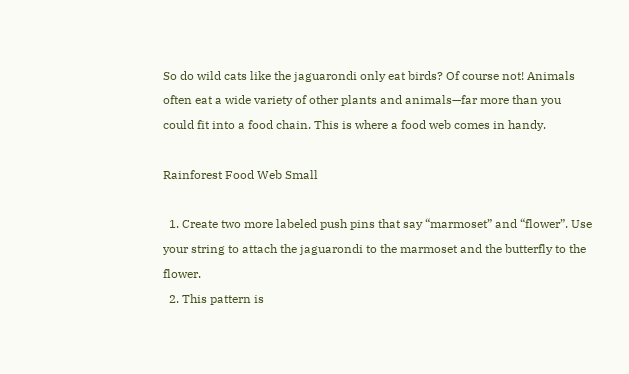So do wild cats like the jaguarondi only eat birds? Of course not! Animals often eat a wide variety of other plants and animals—far more than you could fit into a food chain. This is where a food web comes in handy.

Rainforest Food Web Small

  1. Create two more labeled push pins that say “marmoset” and “flower”. Use your string to attach the jaguarondi to the marmoset and the butterfly to the flower.
  2. This pattern is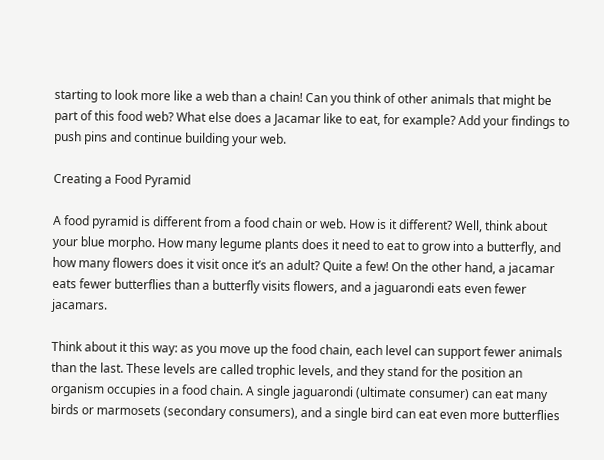starting to look more like a web than a chain! Can you think of other animals that might be part of this food web? What else does a Jacamar like to eat, for example? Add your findings to push pins and continue building your web.

Creating a Food Pyramid

A food pyramid is different from a food chain or web. How is it different? Well, think about your blue morpho. How many legume plants does it need to eat to grow into a butterfly, and how many flowers does it visit once it’s an adult? Quite a few! On the other hand, a jacamar eats fewer butterflies than a butterfly visits flowers, and a jaguarondi eats even fewer jacamars.

Think about it this way: as you move up the food chain, each level can support fewer animals than the last. These levels are called trophic levels, and they stand for the position an organism occupies in a food chain. A single jaguarondi (ultimate consumer) can eat many birds or marmosets (secondary consumers), and a single bird can eat even more butterflies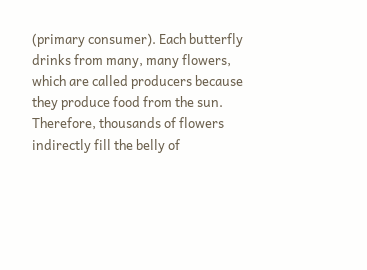(primary consumer). Each butterfly drinks from many, many flowers, which are called producers because they produce food from the sun. Therefore, thousands of flowers indirectly fill the belly of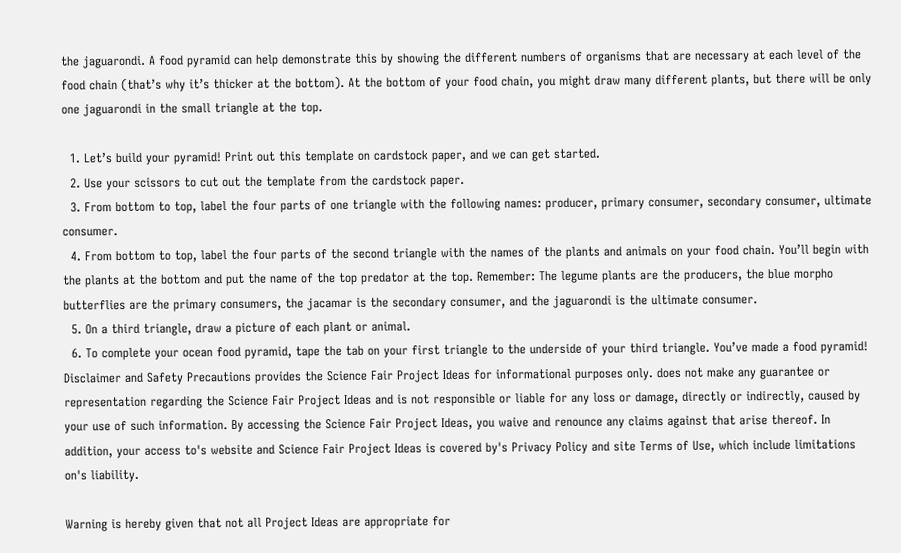the jaguarondi. A food pyramid can help demonstrate this by showing the different numbers of organisms that are necessary at each level of the food chain (that’s why it’s thicker at the bottom). At the bottom of your food chain, you might draw many different plants, but there will be only one jaguarondi in the small triangle at the top.

  1. Let’s build your pyramid! Print out this template on cardstock paper, and we can get started.
  2. Use your scissors to cut out the template from the cardstock paper.
  3. From bottom to top, label the four parts of one triangle with the following names: producer, primary consumer, secondary consumer, ultimate consumer.
  4. From bottom to top, label the four parts of the second triangle with the names of the plants and animals on your food chain. You’ll begin with the plants at the bottom and put the name of the top predator at the top. Remember: The legume plants are the producers, the blue morpho butterflies are the primary consumers, the jacamar is the secondary consumer, and the jaguarondi is the ultimate consumer.
  5. On a third triangle, draw a picture of each plant or animal.
  6. To complete your ocean food pyramid, tape the tab on your first triangle to the underside of your third triangle. You’ve made a food pyramid!
Disclaimer and Safety Precautions provides the Science Fair Project Ideas for informational purposes only. does not make any guarantee or representation regarding the Science Fair Project Ideas and is not responsible or liable for any loss or damage, directly or indirectly, caused by your use of such information. By accessing the Science Fair Project Ideas, you waive and renounce any claims against that arise thereof. In addition, your access to's website and Science Fair Project Ideas is covered by's Privacy Policy and site Terms of Use, which include limitations on's liability.

Warning is hereby given that not all Project Ideas are appropriate for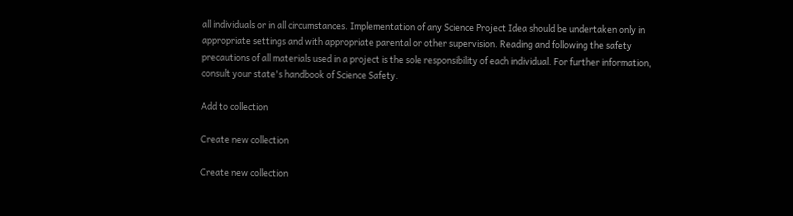all individuals or in all circumstances. Implementation of any Science Project Idea should be undertaken only in appropriate settings and with appropriate parental or other supervision. Reading and following the safety precautions of all materials used in a project is the sole responsibility of each individual. For further information, consult your state's handbook of Science Safety.

Add to collection

Create new collection

Create new collection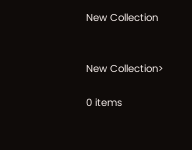New Collection


New Collection>

0 items